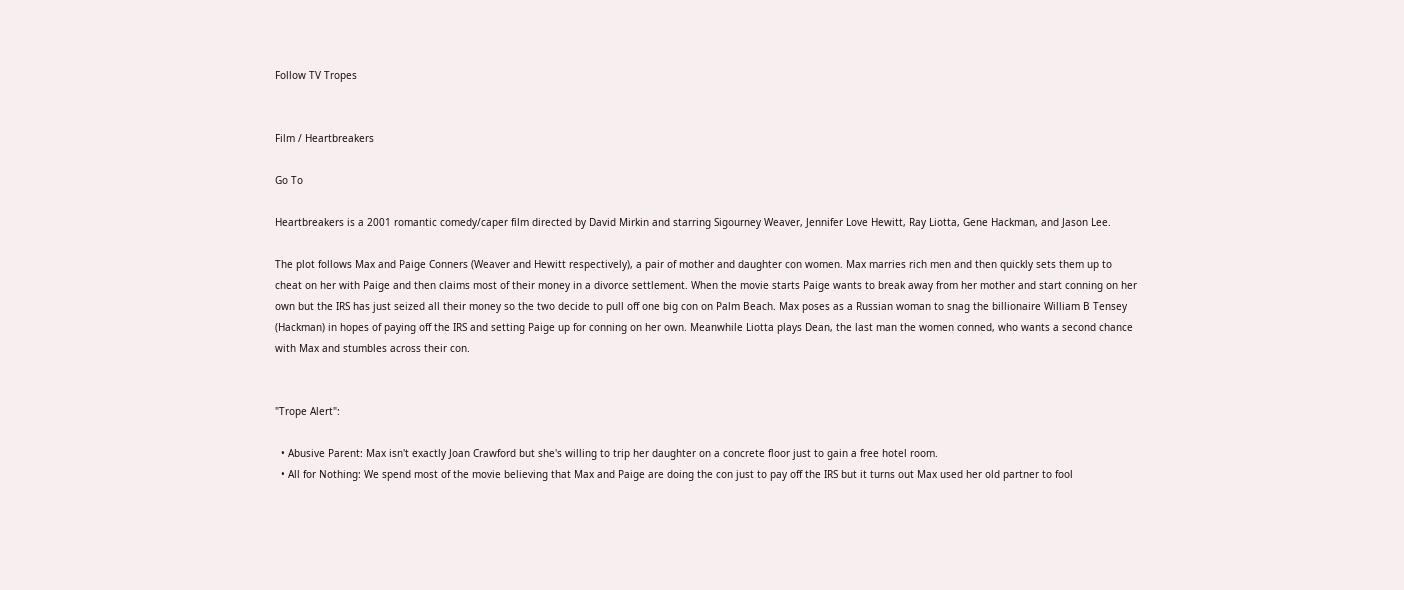Follow TV Tropes


Film / Heartbreakers

Go To

Heartbreakers is a 2001 romantic comedy/caper film directed by David Mirkin and starring Sigourney Weaver, Jennifer Love Hewitt, Ray Liotta, Gene Hackman, and Jason Lee.

The plot follows Max and Paige Conners (Weaver and Hewitt respectively), a pair of mother and daughter con women. Max marries rich men and then quickly sets them up to cheat on her with Paige and then claims most of their money in a divorce settlement. When the movie starts Paige wants to break away from her mother and start conning on her own but the IRS has just seized all their money so the two decide to pull off one big con on Palm Beach. Max poses as a Russian woman to snag the billionaire William B Tensey (Hackman) in hopes of paying off the IRS and setting Paige up for conning on her own. Meanwhile Liotta plays Dean, the last man the women conned, who wants a second chance with Max and stumbles across their con.


"Trope Alert":

  • Abusive Parent: Max isn't exactly Joan Crawford but she's willing to trip her daughter on a concrete floor just to gain a free hotel room.
  • All for Nothing: We spend most of the movie believing that Max and Paige are doing the con just to pay off the IRS but it turns out Max used her old partner to fool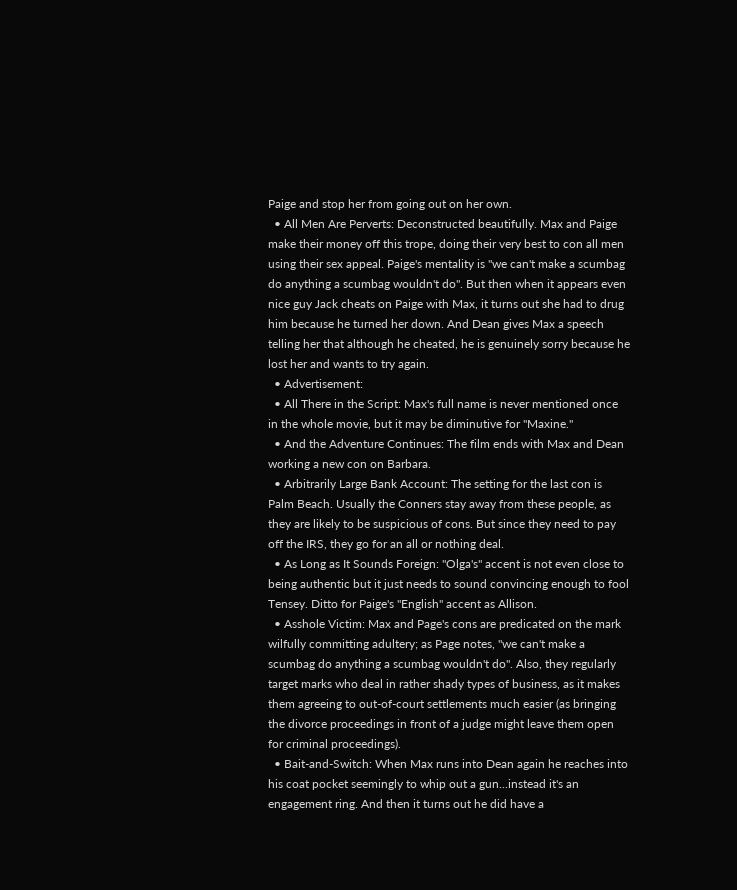Paige and stop her from going out on her own.
  • All Men Are Perverts: Deconstructed beautifully. Max and Paige make their money off this trope, doing their very best to con all men using their sex appeal. Paige's mentality is "we can't make a scumbag do anything a scumbag wouldn't do". But then when it appears even nice guy Jack cheats on Paige with Max, it turns out she had to drug him because he turned her down. And Dean gives Max a speech telling her that although he cheated, he is genuinely sorry because he lost her and wants to try again.
  • Advertisement:
  • All There in the Script: Max's full name is never mentioned once in the whole movie, but it may be diminutive for "Maxine."
  • And the Adventure Continues: The film ends with Max and Dean working a new con on Barbara.
  • Arbitrarily Large Bank Account: The setting for the last con is Palm Beach. Usually the Conners stay away from these people, as they are likely to be suspicious of cons. But since they need to pay off the IRS, they go for an all or nothing deal.
  • As Long as It Sounds Foreign: "Olga's" accent is not even close to being authentic but it just needs to sound convincing enough to fool Tensey. Ditto for Paige's "English" accent as Allison.
  • Asshole Victim: Max and Page's cons are predicated on the mark wilfully committing adultery; as Page notes, "we can't make a scumbag do anything a scumbag wouldn't do". Also, they regularly target marks who deal in rather shady types of business, as it makes them agreeing to out-of-court settlements much easier (as bringing the divorce proceedings in front of a judge might leave them open for criminal proceedings).
  • Bait-and-Switch: When Max runs into Dean again he reaches into his coat pocket seemingly to whip out a gun...instead it's an engagement ring. And then it turns out he did have a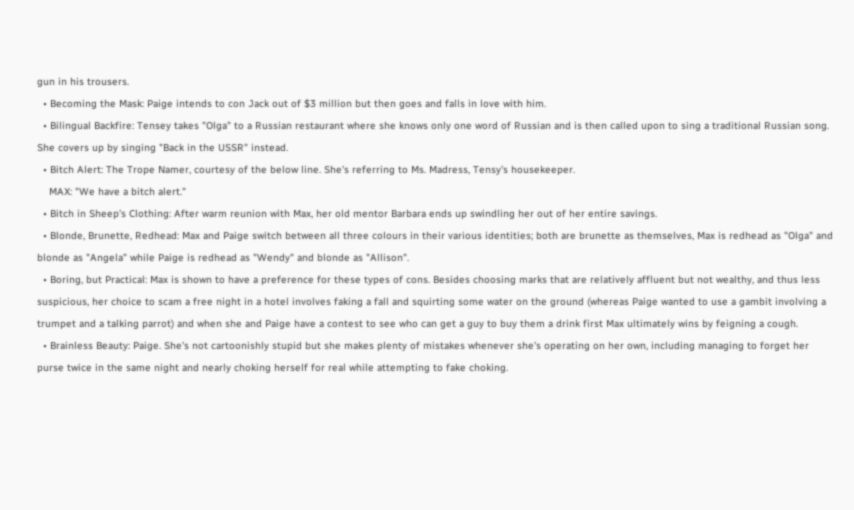gun in his trousers.
  • Becoming the Mask: Paige intends to con Jack out of $3 million but then goes and falls in love with him.
  • Bilingual Backfire: Tensey takes "Olga" to a Russian restaurant where she knows only one word of Russian and is then called upon to sing a traditional Russian song. She covers up by singing "Back in the USSR" instead.
  • Bitch Alert: The Trope Namer, courtesy of the below line. She's referring to Ms. Madress, Tensy's housekeeper.
    MAX: "We have a bitch alert."
  • Bitch in Sheep's Clothing: After warm reunion with Max, her old mentor Barbara ends up swindling her out of her entire savings.
  • Blonde, Brunette, Redhead: Max and Paige switch between all three colours in their various identities; both are brunette as themselves, Max is redhead as "Olga" and blonde as "Angela" while Paige is redhead as "Wendy" and blonde as "Allison".
  • Boring, but Practical: Max is shown to have a preference for these types of cons. Besides choosing marks that are relatively affluent but not wealthy, and thus less suspicious, her choice to scam a free night in a hotel involves faking a fall and squirting some water on the ground (whereas Paige wanted to use a gambit involving a trumpet and a talking parrot) and when she and Paige have a contest to see who can get a guy to buy them a drink first Max ultimately wins by feigning a cough.
  • Brainless Beauty: Paige. She's not cartoonishly stupid but she makes plenty of mistakes whenever she's operating on her own, including managing to forget her purse twice in the same night and nearly choking herself for real while attempting to fake choking.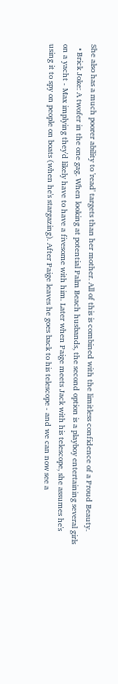She also has a much poorer ability to 'read' targets than her mother. All of this is combined with the limitless confidence of a Proud Beauty.
  • Brick Joke: A twofer in the one gag. When looking at potential Palm Beach husbands, the second option is a playboy entertaining several girls on a yacht - Max implying they'd likely have to have a fivesome with him. Later when Paige meets Jack with his telescope, she assumes he's using it to spy on people on boats (when he's stargazing). After Paige leaves he goes back to his telescope - and we can now see a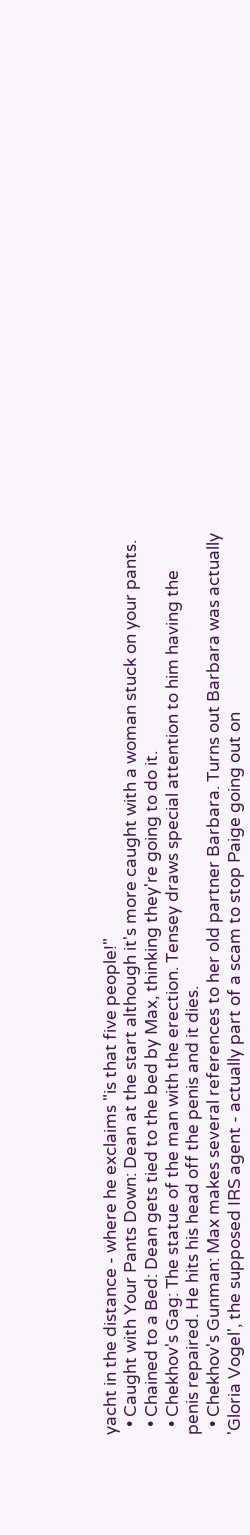yacht in the distance - where he exclaims "is that five people!"
  • Caught with Your Pants Down: Dean at the start although it's more caught with a woman stuck on your pants.
  • Chained to a Bed: Dean gets tied to the bed by Max, thinking they're going to do it.
  • Chekhov's Gag: The statue of the man with the erection. Tensey draws special attention to him having the penis repaired. He hits his head off the penis and it dies.
  • Chekhov's Gunman: Max makes several references to her old partner Barbara. Turns out Barbara was actually 'Gloria Vogel', the supposed IRS agent - actually part of a scam to stop Paige going out on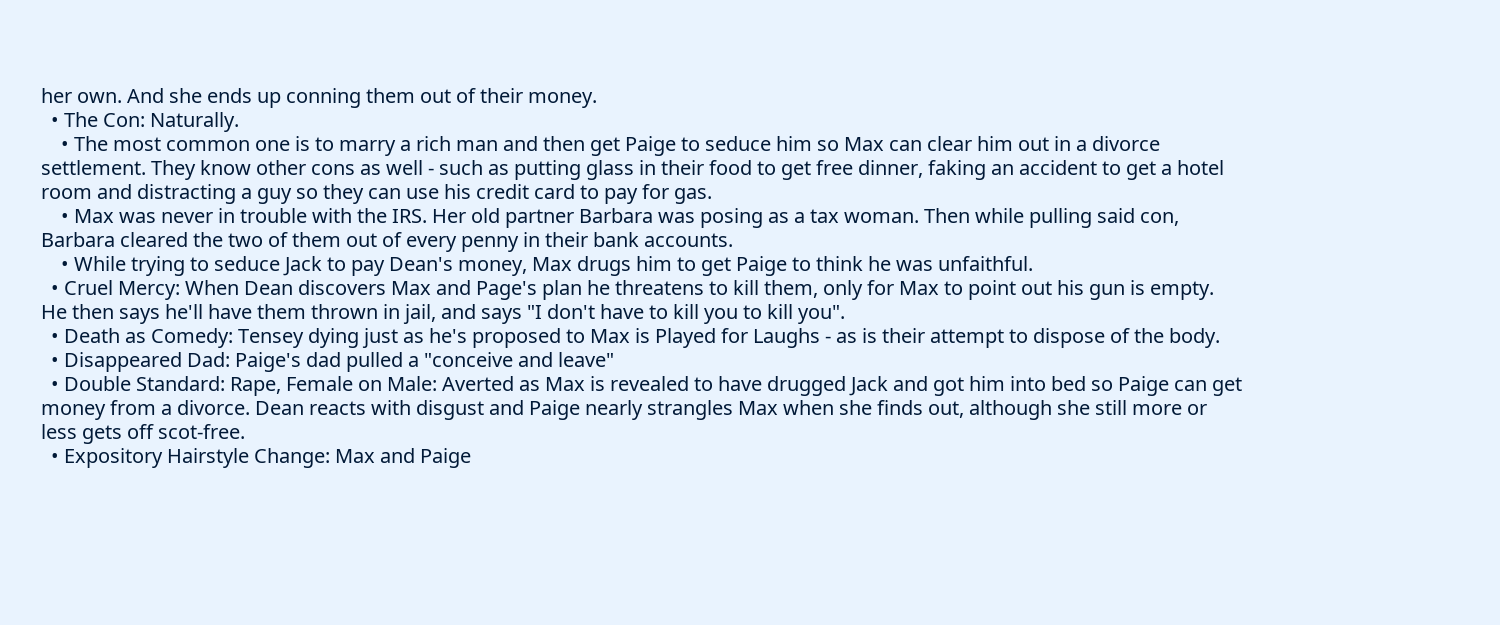her own. And she ends up conning them out of their money.
  • The Con: Naturally.
    • The most common one is to marry a rich man and then get Paige to seduce him so Max can clear him out in a divorce settlement. They know other cons as well - such as putting glass in their food to get free dinner, faking an accident to get a hotel room and distracting a guy so they can use his credit card to pay for gas.
    • Max was never in trouble with the IRS. Her old partner Barbara was posing as a tax woman. Then while pulling said con, Barbara cleared the two of them out of every penny in their bank accounts.
    • While trying to seduce Jack to pay Dean's money, Max drugs him to get Paige to think he was unfaithful.
  • Cruel Mercy: When Dean discovers Max and Page's plan he threatens to kill them, only for Max to point out his gun is empty. He then says he'll have them thrown in jail, and says "I don't have to kill you to kill you".
  • Death as Comedy: Tensey dying just as he's proposed to Max is Played for Laughs - as is their attempt to dispose of the body.
  • Disappeared Dad: Paige's dad pulled a "conceive and leave"
  • Double Standard: Rape, Female on Male: Averted as Max is revealed to have drugged Jack and got him into bed so Paige can get money from a divorce. Dean reacts with disgust and Paige nearly strangles Max when she finds out, although she still more or less gets off scot-free.
  • Expository Hairstyle Change: Max and Paige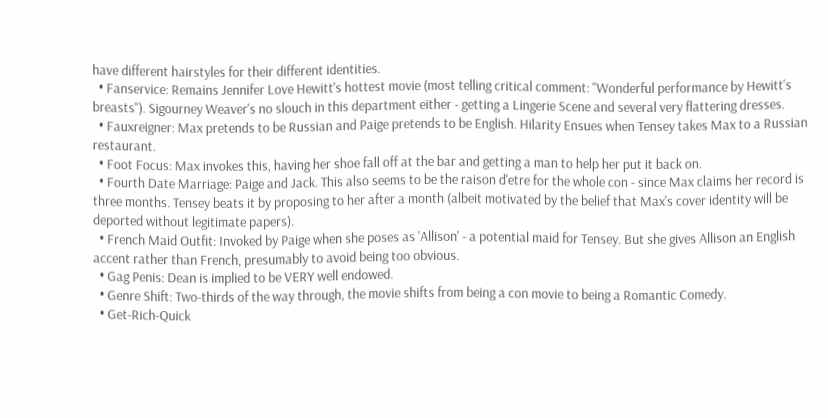have different hairstyles for their different identities.
  • Fanservice: Remains Jennifer Love Hewitt's hottest movie (most telling critical comment: "Wonderful performance by Hewitt's breasts"). Sigourney Weaver's no slouch in this department either - getting a Lingerie Scene and several very flattering dresses.
  • Fauxreigner: Max pretends to be Russian and Paige pretends to be English. Hilarity Ensues when Tensey takes Max to a Russian restaurant.
  • Foot Focus: Max invokes this, having her shoe fall off at the bar and getting a man to help her put it back on.
  • Fourth Date Marriage: Paige and Jack. This also seems to be the raison d'etre for the whole con - since Max claims her record is three months. Tensey beats it by proposing to her after a month (albeit motivated by the belief that Max's cover identity will be deported without legitimate papers).
  • French Maid Outfit: Invoked by Paige when she poses as 'Allison' - a potential maid for Tensey. But she gives Allison an English accent rather than French, presumably to avoid being too obvious.
  • Gag Penis: Dean is implied to be VERY well endowed.
  • Genre Shift: Two-thirds of the way through, the movie shifts from being a con movie to being a Romantic Comedy.
  • Get-Rich-Quick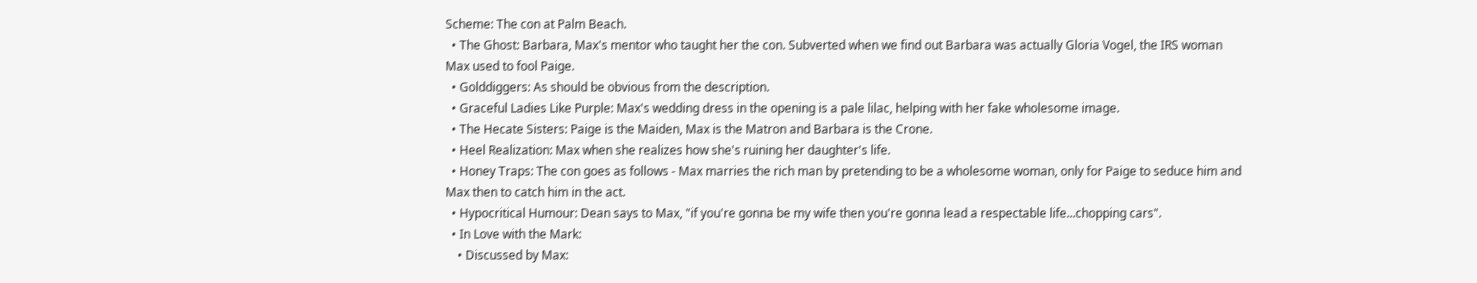Scheme: The con at Palm Beach.
  • The Ghost: Barbara, Max's mentor who taught her the con. Subverted when we find out Barbara was actually Gloria Vogel, the IRS woman Max used to fool Paige.
  • Golddiggers: As should be obvious from the description.
  • Graceful Ladies Like Purple: Max's wedding dress in the opening is a pale lilac, helping with her fake wholesome image.
  • The Hecate Sisters: Paige is the Maiden, Max is the Matron and Barbara is the Crone.
  • Heel Realization: Max when she realizes how she's ruining her daughter's life.
  • Honey Traps: The con goes as follows - Max marries the rich man by pretending to be a wholesome woman, only for Paige to seduce him and Max then to catch him in the act.
  • Hypocritical Humour: Dean says to Max, "if you're gonna be my wife then you're gonna lead a respectable life...chopping cars".
  • In Love with the Mark:
    • Discussed by Max: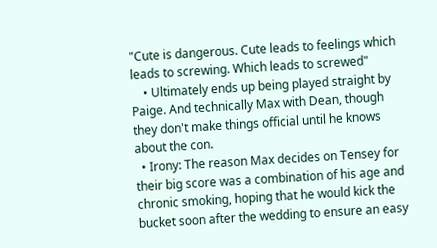"Cute is dangerous. Cute leads to feelings which leads to screwing. Which leads to screwed"
    • Ultimately ends up being played straight by Paige. And technically Max with Dean, though they don't make things official until he knows about the con.
  • Irony: The reason Max decides on Tensey for their big score was a combination of his age and chronic smoking, hoping that he would kick the bucket soon after the wedding to ensure an easy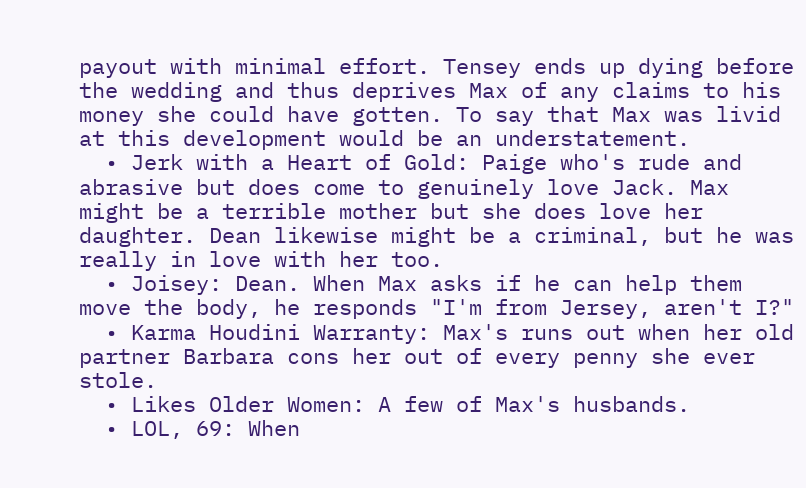payout with minimal effort. Tensey ends up dying before the wedding and thus deprives Max of any claims to his money she could have gotten. To say that Max was livid at this development would be an understatement.
  • Jerk with a Heart of Gold: Paige who's rude and abrasive but does come to genuinely love Jack. Max might be a terrible mother but she does love her daughter. Dean likewise might be a criminal, but he was really in love with her too.
  • Joisey: Dean. When Max asks if he can help them move the body, he responds "I'm from Jersey, aren't I?"
  • Karma Houdini Warranty: Max's runs out when her old partner Barbara cons her out of every penny she ever stole.
  • Likes Older Women: A few of Max's husbands.
  • LOL, 69: When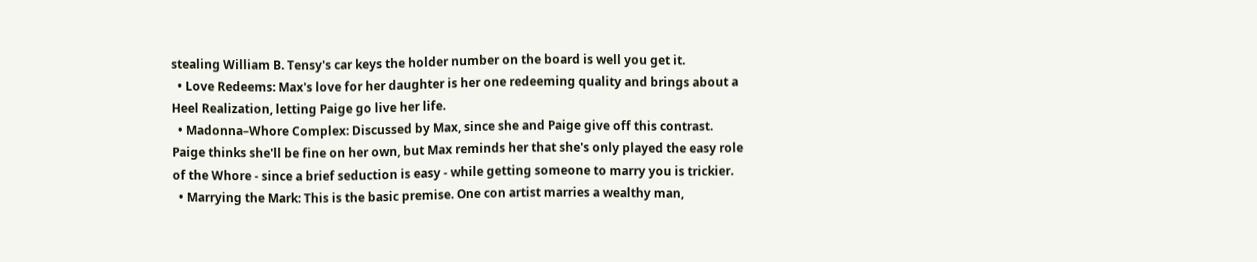stealing William B. Tensy's car keys the holder number on the board is well you get it.
  • Love Redeems: Max's love for her daughter is her one redeeming quality and brings about a Heel Realization, letting Paige go live her life.
  • Madonna–Whore Complex: Discussed by Max, since she and Paige give off this contrast. Paige thinks she'll be fine on her own, but Max reminds her that she's only played the easy role of the Whore - since a brief seduction is easy - while getting someone to marry you is trickier.
  • Marrying the Mark: This is the basic premise. One con artist marries a wealthy man,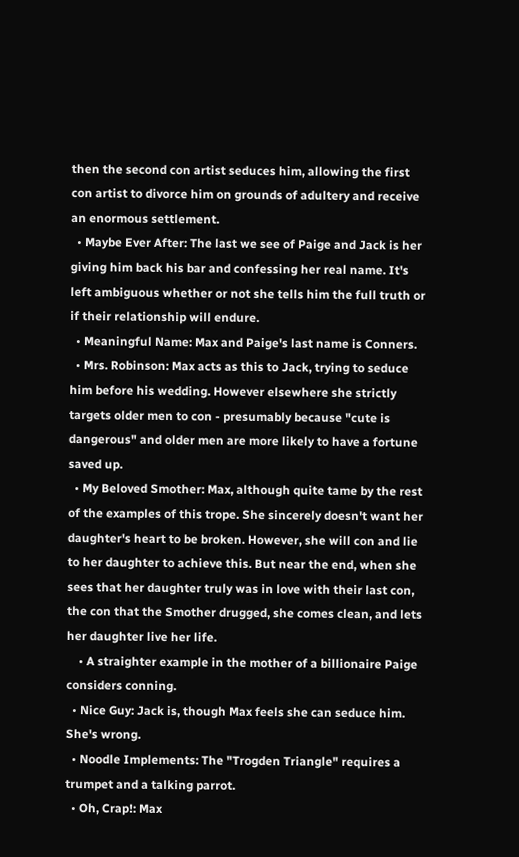then the second con artist seduces him, allowing the first con artist to divorce him on grounds of adultery and receive an enormous settlement.
  • Maybe Ever After: The last we see of Paige and Jack is her giving him back his bar and confessing her real name. It's left ambiguous whether or not she tells him the full truth or if their relationship will endure.
  • Meaningful Name: Max and Paige's last name is Conners.
  • Mrs. Robinson: Max acts as this to Jack, trying to seduce him before his wedding. However elsewhere she strictly targets older men to con - presumably because "cute is dangerous" and older men are more likely to have a fortune saved up.
  • My Beloved Smother: Max, although quite tame by the rest of the examples of this trope. She sincerely doesn't want her daughter's heart to be broken. However, she will con and lie to her daughter to achieve this. But near the end, when she sees that her daughter truly was in love with their last con, the con that the Smother drugged, she comes clean, and lets her daughter live her life.
    • A straighter example in the mother of a billionaire Paige considers conning.
  • Nice Guy: Jack is, though Max feels she can seduce him. She's wrong.
  • Noodle Implements: The "Trogden Triangle" requires a trumpet and a talking parrot.
  • Oh, Crap!: Max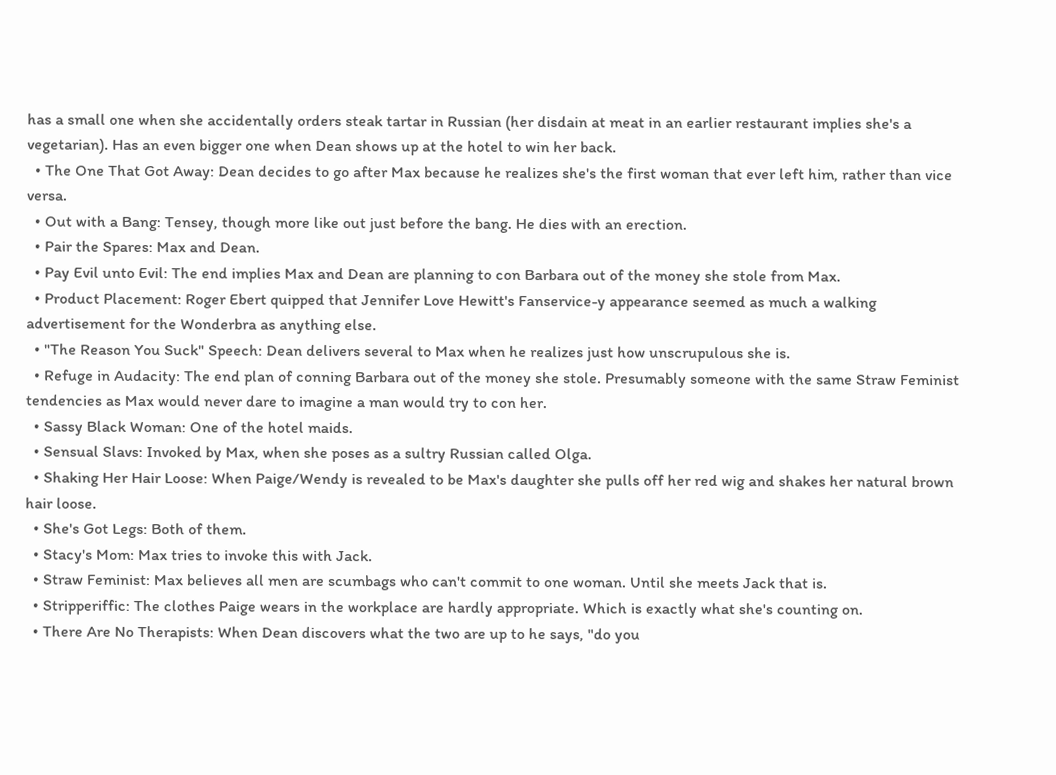has a small one when she accidentally orders steak tartar in Russian (her disdain at meat in an earlier restaurant implies she's a vegetarian). Has an even bigger one when Dean shows up at the hotel to win her back.
  • The One That Got Away: Dean decides to go after Max because he realizes she's the first woman that ever left him, rather than vice versa.
  • Out with a Bang: Tensey, though more like out just before the bang. He dies with an erection.
  • Pair the Spares: Max and Dean.
  • Pay Evil unto Evil: The end implies Max and Dean are planning to con Barbara out of the money she stole from Max.
  • Product Placement: Roger Ebert quipped that Jennifer Love Hewitt's Fanservice-y appearance seemed as much a walking advertisement for the Wonderbra as anything else.
  • "The Reason You Suck" Speech: Dean delivers several to Max when he realizes just how unscrupulous she is.
  • Refuge in Audacity: The end plan of conning Barbara out of the money she stole. Presumably someone with the same Straw Feminist tendencies as Max would never dare to imagine a man would try to con her.
  • Sassy Black Woman: One of the hotel maids.
  • Sensual Slavs: Invoked by Max, when she poses as a sultry Russian called Olga.
  • Shaking Her Hair Loose: When Paige/Wendy is revealed to be Max's daughter she pulls off her red wig and shakes her natural brown hair loose.
  • She's Got Legs: Both of them.
  • Stacy's Mom: Max tries to invoke this with Jack.
  • Straw Feminist: Max believes all men are scumbags who can't commit to one woman. Until she meets Jack that is.
  • Stripperiffic: The clothes Paige wears in the workplace are hardly appropriate. Which is exactly what she's counting on.
  • There Are No Therapists: When Dean discovers what the two are up to he says, "do you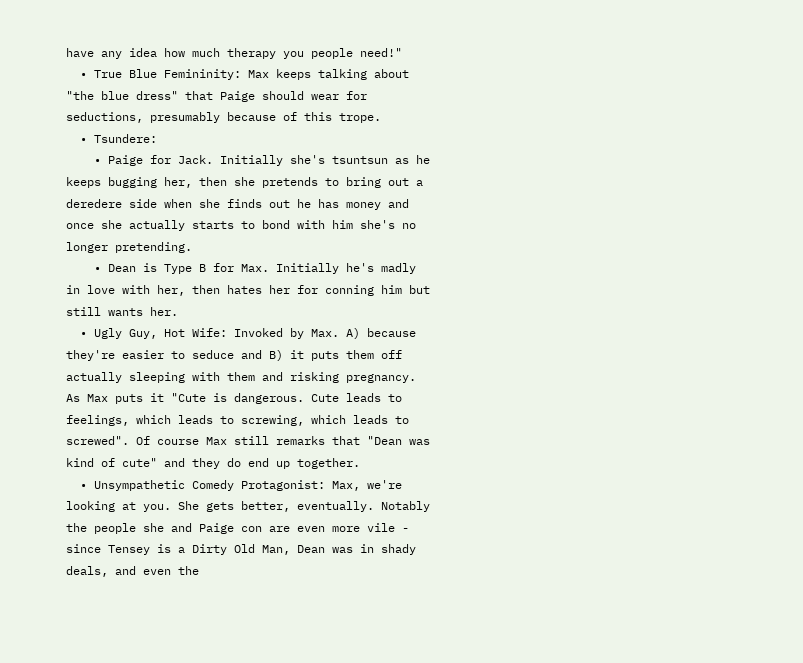have any idea how much therapy you people need!"
  • True Blue Femininity: Max keeps talking about "the blue dress" that Paige should wear for seductions, presumably because of this trope.
  • Tsundere:
    • Paige for Jack. Initially she's tsuntsun as he keeps bugging her, then she pretends to bring out a deredere side when she finds out he has money and once she actually starts to bond with him she's no longer pretending.
    • Dean is Type B for Max. Initially he's madly in love with her, then hates her for conning him but still wants her.
  • Ugly Guy, Hot Wife: Invoked by Max. A) because they're easier to seduce and B) it puts them off actually sleeping with them and risking pregnancy. As Max puts it "Cute is dangerous. Cute leads to feelings, which leads to screwing, which leads to screwed". Of course Max still remarks that "Dean was kind of cute" and they do end up together.
  • Unsympathetic Comedy Protagonist: Max, we're looking at you. She gets better, eventually. Notably the people she and Paige con are even more vile - since Tensey is a Dirty Old Man, Dean was in shady deals, and even the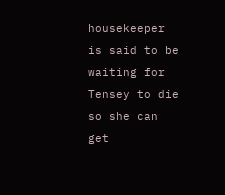housekeeper is said to be waiting for Tensey to die so she can get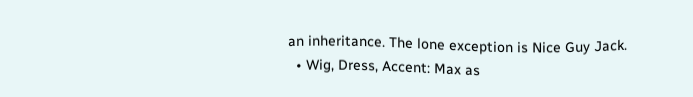an inheritance. The lone exception is Nice Guy Jack.
  • Wig, Dress, Accent: Max as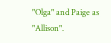"Olga" and Paige as "Allison".